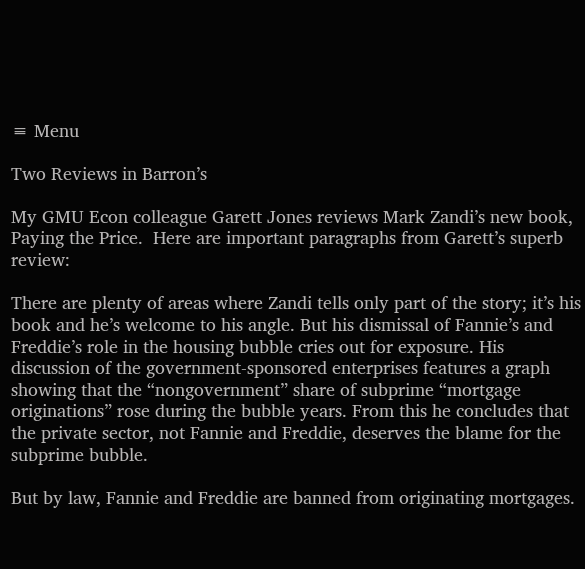≡ Menu

Two Reviews in Barron’s

My GMU Econ colleague Garett Jones reviews Mark Zandi’s new book, Paying the Price.  Here are important paragraphs from Garett’s superb review:

There are plenty of areas where Zandi tells only part of the story; it’s his book and he’s welcome to his angle. But his dismissal of Fannie’s and Freddie’s role in the housing bubble cries out for exposure. His discussion of the government-sponsored enterprises features a graph showing that the “nongovernment” share of subprime “mortgage originations” rose during the bubble years. From this he concludes that the private sector, not Fannie and Freddie, deserves the blame for the subprime bubble.

But by law, Fannie and Freddie are banned from originating mortgages.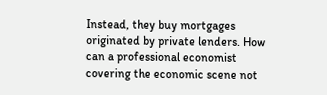Instead, they buy mortgages originated by private lenders. How can a professional economist covering the economic scene not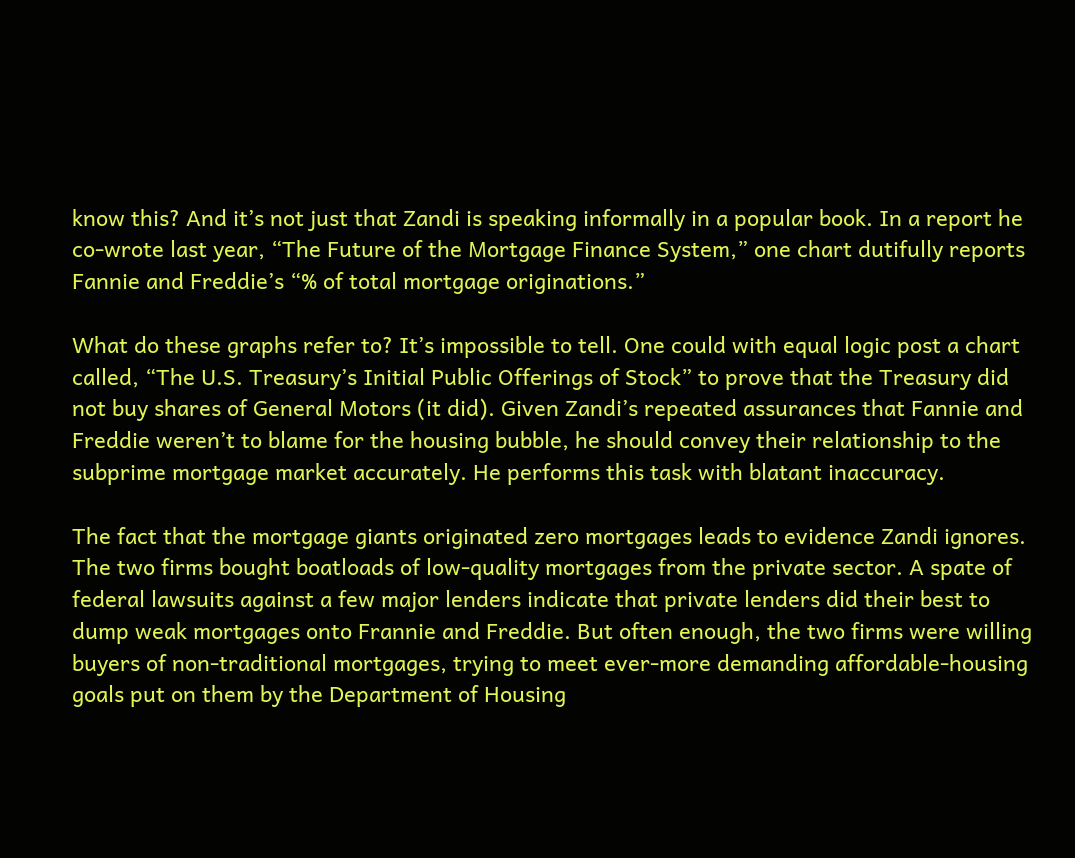know this? And it’s not just that Zandi is speaking informally in a popular book. In a report he co-wrote last year, “The Future of the Mortgage Finance System,” one chart dutifully reports Fannie and Freddie’s “% of total mortgage originations.”

What do these graphs refer to? It’s impossible to tell. One could with equal logic post a chart called, “The U.S. Treasury’s Initial Public Offerings of Stock” to prove that the Treasury did not buy shares of General Motors (it did). Given Zandi’s repeated assurances that Fannie and Freddie weren’t to blame for the housing bubble, he should convey their relationship to the subprime mortgage market accurately. He performs this task with blatant inaccuracy.

The fact that the mortgage giants originated zero mortgages leads to evidence Zandi ignores. The two firms bought boatloads of low-quality mortgages from the private sector. A spate of federal lawsuits against a few major lenders indicate that private lenders did their best to dump weak mortgages onto Frannie and Freddie. But often enough, the two firms were willing buyers of non-traditional mortgages, trying to meet ever-more demanding affordable-housing goals put on them by the Department of Housing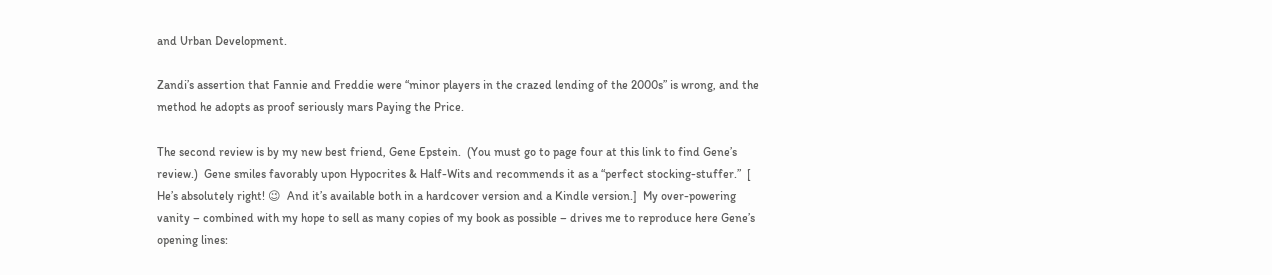and Urban Development.

Zandi’s assertion that Fannie and Freddie were “minor players in the crazed lending of the 2000s” is wrong, and the method he adopts as proof seriously mars Paying the Price.

The second review is by my new best friend, Gene Epstein.  (You must go to page four at this link to find Gene’s review.)  Gene smiles favorably upon Hypocrites & Half-Wits and recommends it as a “perfect stocking-stuffer.”  [ He’s absolutely right! 😉  And it’s available both in a hardcover version and a Kindle version.]  My over-powering vanity – combined with my hope to sell as many copies of my book as possible – drives me to reproduce here Gene’s opening lines: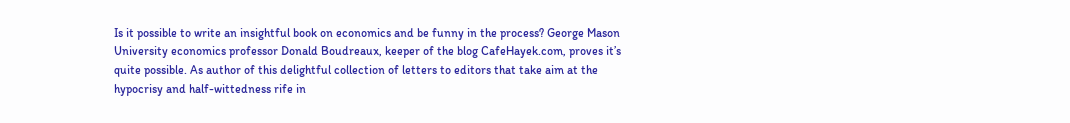Is it possible to write an insightful book on economics and be funny in the process? George Mason University economics professor Donald Boudreaux, keeper of the blog CafeHayek.com, proves it’s quite possible. As author of this delightful collection of letters to editors that take aim at the hypocrisy and half-wittedness rife in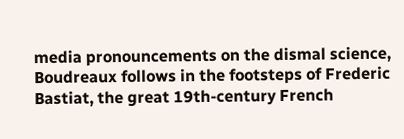media pronouncements on the dismal science, Boudreaux follows in the footsteps of Frederic Bastiat, the great 19th-century French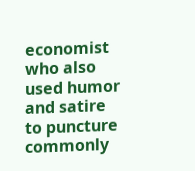economist who also used humor and satire to puncture commonly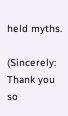held myths.

(Sincerely: Thank you so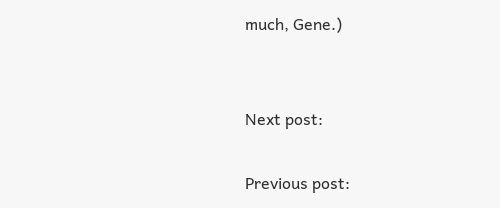much, Gene.)


Next post:

Previous post: